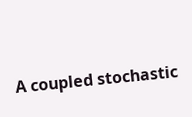A coupled stochastic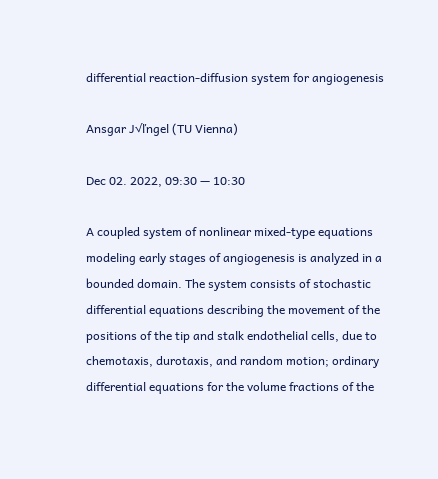differential reaction-diffusion system for angiogenesis

Ansgar J√ľngel (TU Vienna)

Dec 02. 2022, 09:30 — 10:30

A coupled system of nonlinear mixed-type equations modeling early stages of angiogenesis is analyzed in a bounded domain. The system consists of stochastic differential equations describing the movement of the positions of the tip and stalk endothelial cells, due to chemotaxis, durotaxis, and random motion; ordinary differential equations for the volume fractions of the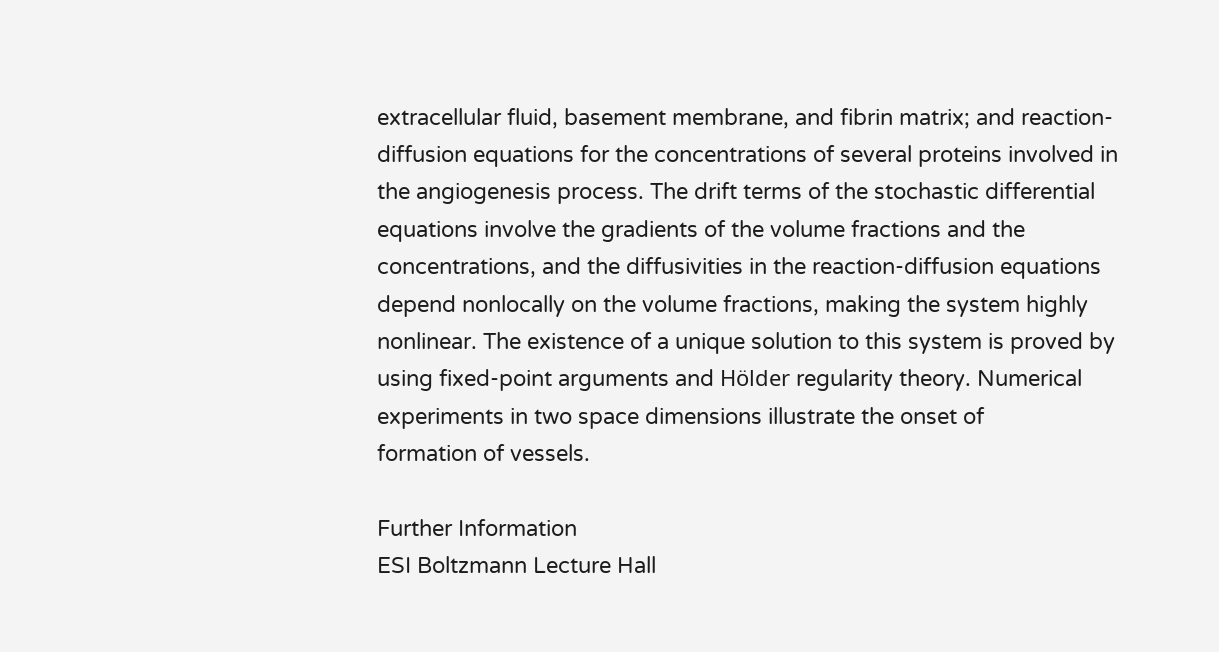extracellular fluid, basement membrane, and fibrin matrix; and reaction-diffusion equations for the concentrations of several proteins involved in the angiogenesis process. The drift terms of the stochastic differential equations involve the gradients of the volume fractions and the concentrations, and the diffusivities in the reaction-diffusion equations depend nonlocally on the volume fractions, making the system highly nonlinear. The existence of a unique solution to this system is proved by using fixed-point arguments and Hölder regularity theory. Numerical experiments in two space dimensions illustrate the onset of
formation of vessels.

Further Information
ESI Boltzmann Lecture Hall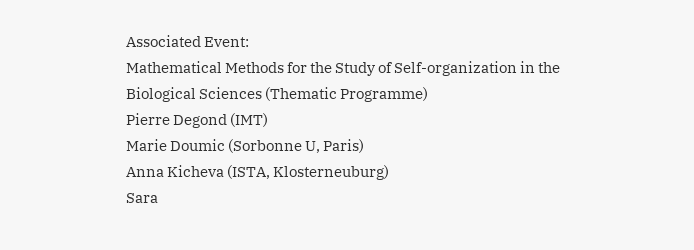Associated Event:
Mathematical Methods for the Study of Self-organization in the Biological Sciences (Thematic Programme)
Pierre Degond (IMT)
Marie Doumic (Sorbonne U, Paris)
Anna Kicheva (ISTA, Klosterneuburg)
Sara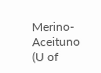Merino-Aceituno (U of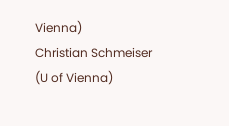Vienna)
Christian Schmeiser (U of Vienna)